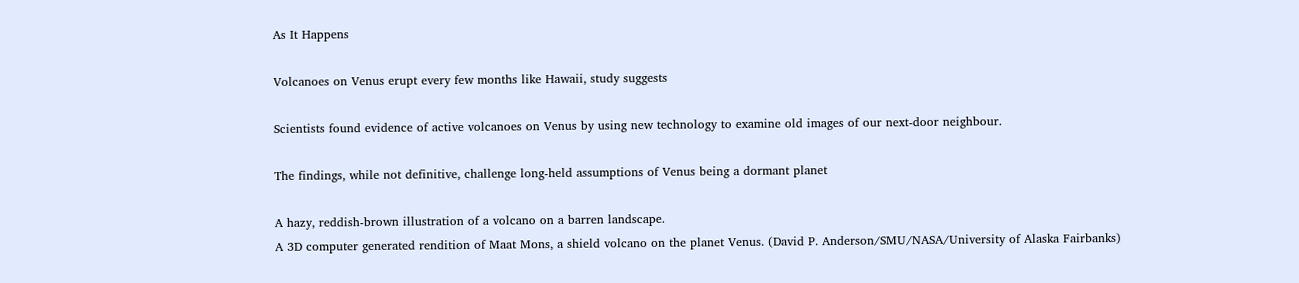As It Happens

Volcanoes on Venus erupt every few months like Hawaii, study suggests

Scientists found evidence of active volcanoes on Venus by using new technology to examine old images of our next-door neighbour.

The findings, while not definitive, challenge long-held assumptions of Venus being a dormant planet

A hazy, reddish-brown illustration of a volcano on a barren landscape.
A 3D computer generated rendition of Maat Mons, a shield volcano on the planet Venus. (David P. Anderson/SMU/NASA/University of Alaska Fairbanks)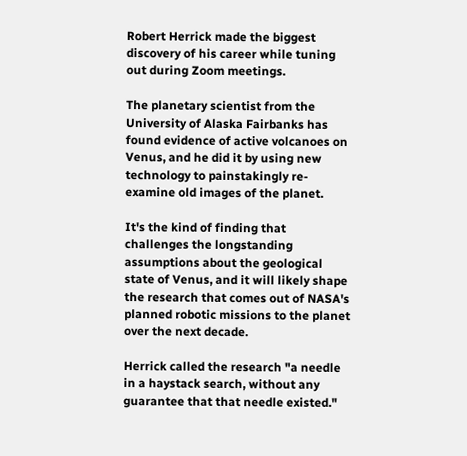Robert Herrick made the biggest discovery of his career while tuning out during Zoom meetings.

The planetary scientist from the University of Alaska Fairbanks has found evidence of active volcanoes on Venus, and he did it by using new technology to painstakingly re-examine old images of the planet.

It's the kind of finding that challenges the longstanding assumptions about the geological state of Venus, and it will likely shape the research that comes out of NASA's planned robotic missions to the planet over the next decade.

Herrick called the research "a needle in a haystack search, without any guarantee that that needle existed."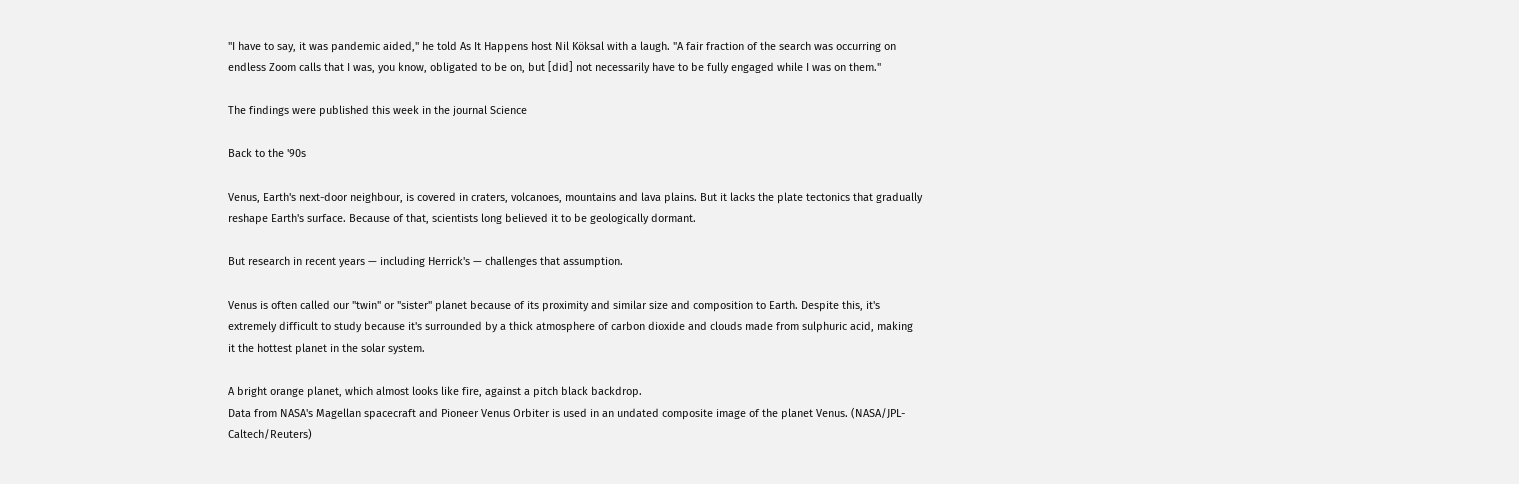"I have to say, it was pandemic aided," he told As It Happens host Nil Köksal with a laugh. "A fair fraction of the search was occurring on endless Zoom calls that I was, you know, obligated to be on, but [did] not necessarily have to be fully engaged while I was on them."

The findings were published this week in the journal Science

Back to the '90s

Venus, Earth's next-door neighbour, is covered in craters, volcanoes, mountains and lava plains. But it lacks the plate tectonics that gradually reshape Earth's surface. Because of that, scientists long believed it to be geologically dormant.

But research in recent years — including Herrick's — challenges that assumption.

Venus is often called our "twin" or "sister" planet because of its proximity and similar size and composition to Earth. Despite this, it's extremely difficult to study because it's surrounded by a thick atmosphere of carbon dioxide and clouds made from sulphuric acid, making it the hottest planet in the solar system.

A bright orange planet, which almost looks like fire, against a pitch black backdrop.
Data from NASA's Magellan spacecraft and Pioneer Venus Orbiter is used in an undated composite image of the planet Venus. (NASA/JPL-Caltech/Reuters)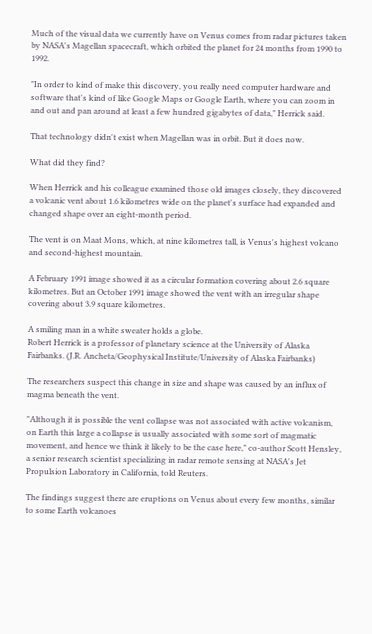Much of the visual data we currently have on Venus comes from radar pictures taken by NASA's Magellan spacecraft, which orbited the planet for 24 months from 1990 to 1992.

"In order to kind of make this discovery, you really need computer hardware and software that's kind of like Google Maps or Google Earth, where you can zoom in and out and pan around at least a few hundred gigabytes of data," Herrick said.

That technology didn't exist when Magellan was in orbit. But it does now.

What did they find?

When Herrick and his colleague examined those old images closely, they discovered a volcanic vent about 1.6 kilometres wide on the planet's surface had expanded and changed shape over an eight-month period.

The vent is on Maat Mons, which, at nine kilometres tall, is Venus's highest volcano and second-highest mountain.

A February 1991 image showed it as a circular formation covering about 2.6 square kilometres. But an October 1991 image showed the vent with an irregular shape covering about 3.9 square kilometres.

A smiling man in a white sweater holds a globe.
Robert Herrick is a professor of planetary science at the University of Alaska Fairbanks. (J.R. Ancheta/Geophysical Institute/University of Alaska Fairbanks)

The researchers suspect this change in size and shape was caused by an influx of magma beneath the vent.

"Although it is possible the vent collapse was not associated with active volcanism, on Earth this large a collapse is usually associated with some sort of magmatic movement, and hence we think it likely to be the case here," co-author Scott Hensley, a senior research scientist specializing in radar remote sensing at NASA's Jet Propulsion Laboratory in California, told Reuters.

The findings suggest there are eruptions on Venus about every few months, similar to some Earth volcanoes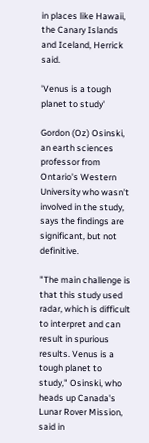in places like Hawaii, the Canary Islands and Iceland, Herrick said.

'Venus is a tough planet to study'

Gordon (Oz) Osinski, an earth sciences professor from Ontario's Western University who wasn't involved in the study, says the findings are significant, but not definitive.

"The main challenge is that this study used radar, which is difficult to interpret and can result in spurious results. Venus is a tough planet to study," Osinski, who heads up Canada's Lunar Rover Mission, said in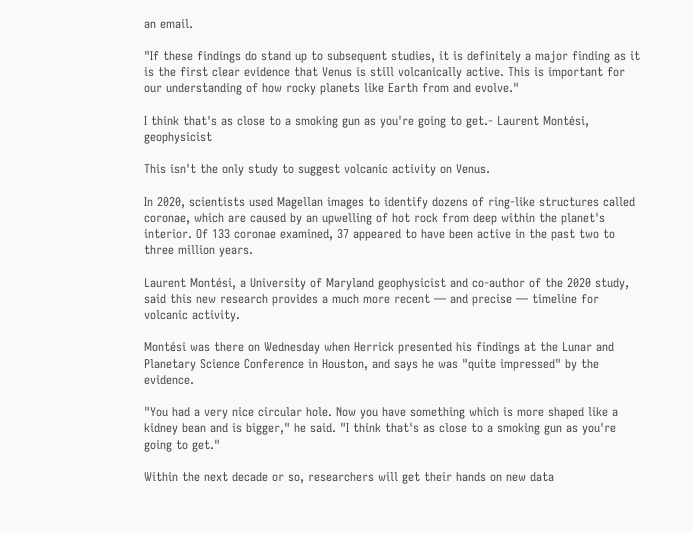an email.

"If these findings do stand up to subsequent studies, it is definitely a major finding as it is the first clear evidence that Venus is still volcanically active. This is important for our understanding of how rocky planets like Earth from and evolve."

I think that's as close to a smoking gun as you're going to get.- Laurent Montési, geophysicist

This isn't the only study to suggest volcanic activity on Venus.

In 2020, scientists used Magellan images to identify dozens of ring-like structures called coronae, which are caused by an upwelling of hot rock from deep within the planet's interior. Of 133 coronae examined, 37 appeared to have been active in the past two to three million years.

Laurent Montési, a University of Maryland geophysicist and co-author of the 2020 study, said this new research provides a much more recent — and precise — timeline for volcanic activity.

Montési was there on Wednesday when Herrick presented his findings at the Lunar and Planetary Science Conference in Houston, and says he was "quite impressed" by the evidence.

"You had a very nice circular hole. Now you have something which is more shaped like a kidney bean and is bigger," he said. "I think that's as close to a smoking gun as you're going to get."

Within the next decade or so, researchers will get their hands on new data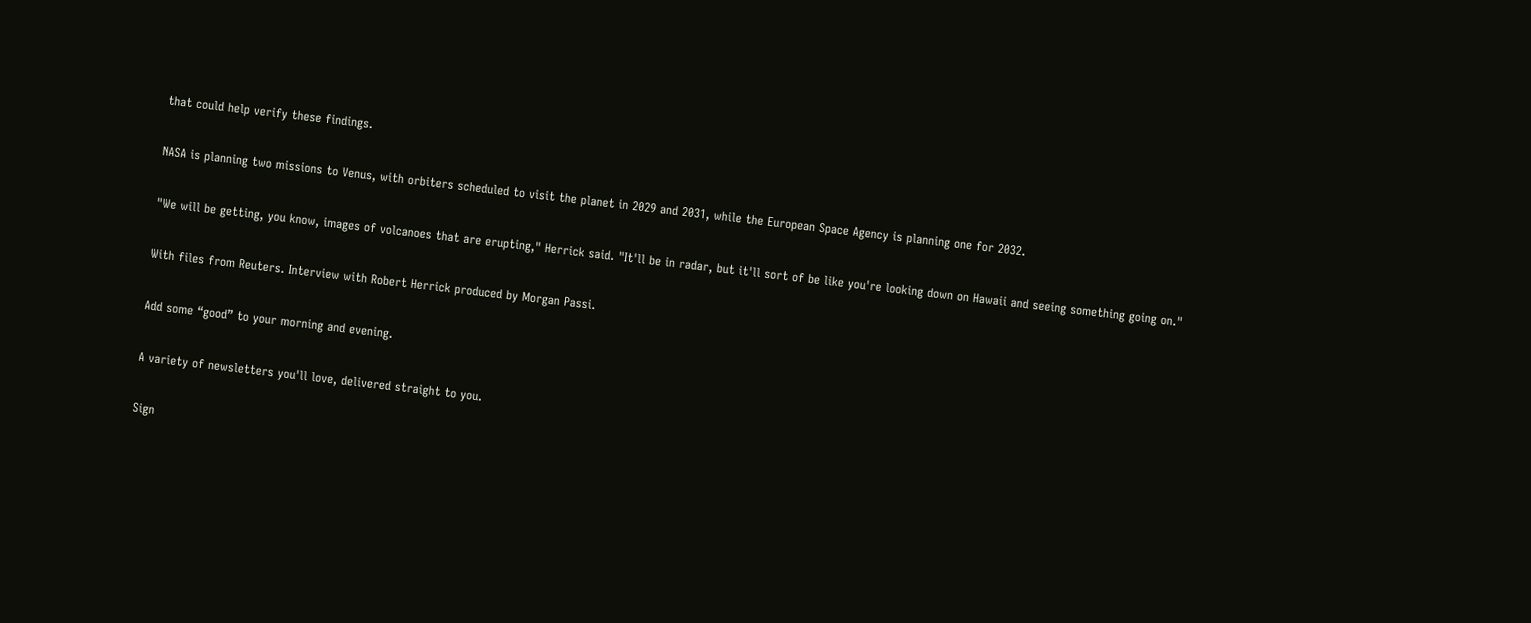that could help verify these findings.

NASA is planning two missions to Venus, with orbiters scheduled to visit the planet in 2029 and 2031, while the European Space Agency is planning one for 2032.

"We will be getting, you know, images of volcanoes that are erupting," Herrick said. "It'll be in radar, but it'll sort of be like you're looking down on Hawaii and seeing something going on."

With files from Reuters. Interview with Robert Herrick produced by Morgan Passi.

Add some “good” to your morning and evening.

A variety of newsletters you'll love, delivered straight to you.

Sign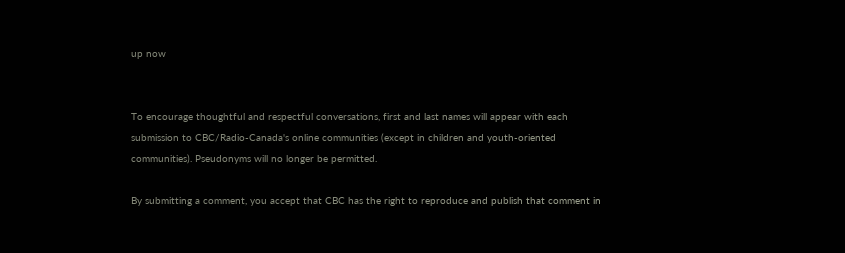up now


To encourage thoughtful and respectful conversations, first and last names will appear with each submission to CBC/Radio-Canada's online communities (except in children and youth-oriented communities). Pseudonyms will no longer be permitted.

By submitting a comment, you accept that CBC has the right to reproduce and publish that comment in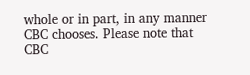whole or in part, in any manner CBC chooses. Please note that CBC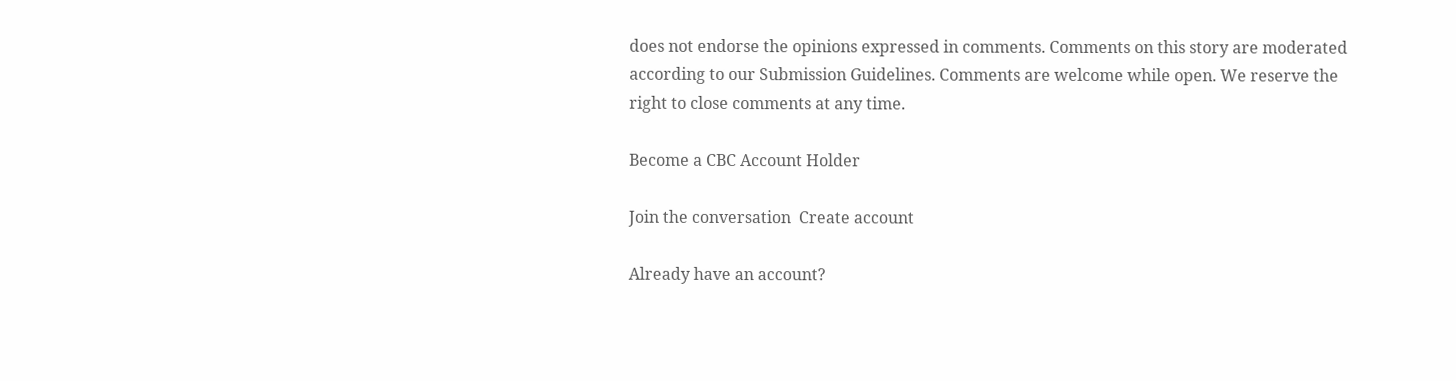does not endorse the opinions expressed in comments. Comments on this story are moderated according to our Submission Guidelines. Comments are welcome while open. We reserve the right to close comments at any time.

Become a CBC Account Holder

Join the conversation  Create account

Already have an account?